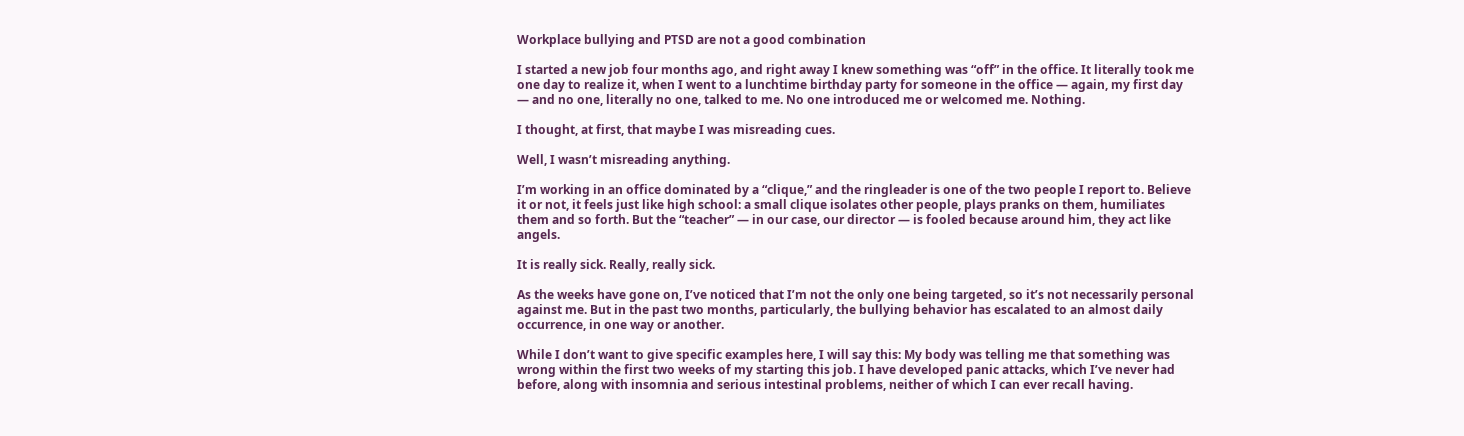Workplace bullying and PTSD are not a good combination

I started a new job four months ago, and right away I knew something was “off” in the office. It literally took me one day to realize it, when I went to a lunchtime birthday party for someone in the office — again, my first day — and no one, literally no one, talked to me. No one introduced me or welcomed me. Nothing.

I thought, at first, that maybe I was misreading cues.

Well, I wasn’t misreading anything.

I’m working in an office dominated by a “clique,” and the ringleader is one of the two people I report to. Believe it or not, it feels just like high school: a small clique isolates other people, plays pranks on them, humiliates them and so forth. But the “teacher” — in our case, our director — is fooled because around him, they act like angels.

It is really sick. Really, really sick.

As the weeks have gone on, I’ve noticed that I’m not the only one being targeted, so it’s not necessarily personal against me. But in the past two months, particularly, the bullying behavior has escalated to an almost daily occurrence, in one way or another.

While I don’t want to give specific examples here, I will say this: My body was telling me that something was wrong within the first two weeks of my starting this job. I have developed panic attacks, which I’ve never had before, along with insomnia and serious intestinal problems, neither of which I can ever recall having.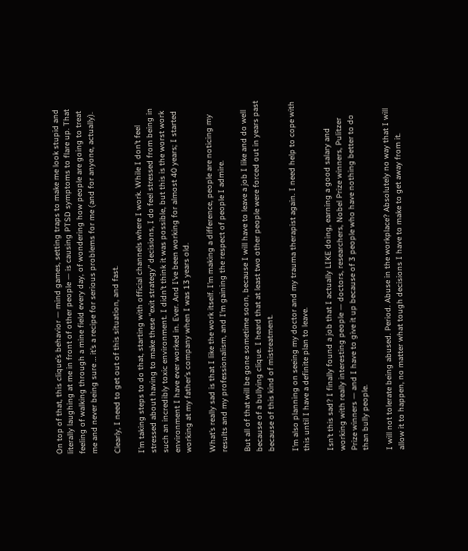On top of that, this clique’s behavior — mind games, setting traps to make me look stupid and literally laughing at me in front of other people — is causing PTSD symptoms to flare up. That feeling of walking through a mine field every day, of wondering how people are going to treat me and never being sure … it’s a recipe for serious problems for me (and for anyone, actually).

Clearly, I need to get out of this situation, and fast.

I’m taking steps to do that, starting with official channels where I work. While I don’t feel stressed about having to make these “exit strategy” decisions, I do feel stressed from being in such an incredibly toxic environment. I didn’t think it was possible, but this is the worst work environment I have ever worked in. Ever. And I’ve been working for almost 40 years; I started working at my father’s company when I was 13 years old.

What’s really sad is that I like the work itself. I’m making a difference, people are noticing my results and my professionalism, and I’m gaining the respect of people I admire.

But all of that will be gone sometime soon, because I will have to leave a job I like and do well because of a bullying clique. I heard that at least two other people were forced out in years past because of this kind of mistreatment.

I’m also planning on seeing my doctor and my trauma therapist again. I need help to cope with this until I have a definite plan to leave.

Isn’t this sad? I finally found a job that I actually LIKE doing, earning a good salary and working with really interesting people — doctors, researchers, Nobel Prize winners, Pulitzer Prize winners — and I have to give it up because of 3 people who have nothing better to do than bully people.

I will not tolerate being abused. Period. Abuse in the workplace? Absolutely no way that I will allow it to happen, no matter what tough decisions I have to make to get away from it.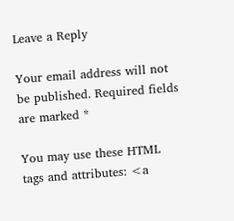Leave a Reply

Your email address will not be published. Required fields are marked *

You may use these HTML tags and attributes: <a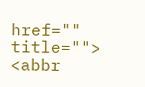href="" title=""> <abbr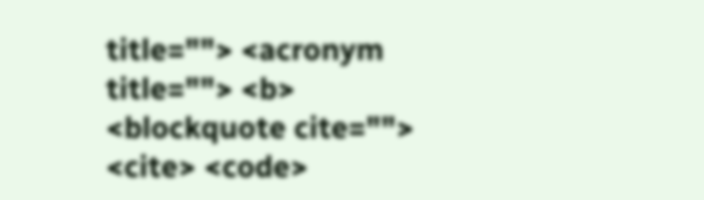title=""> <acronym title=""> <b> <blockquote cite=""> <cite> <code>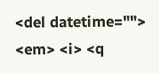<del datetime=""> <em> <i> <q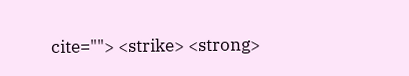cite=""> <strike> <strong>